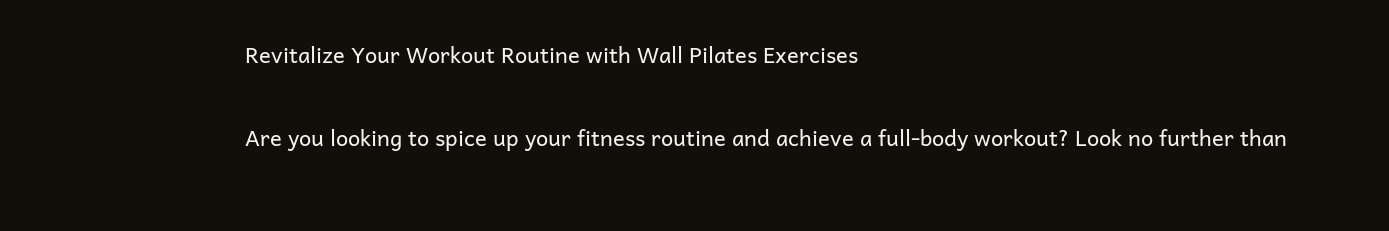Revitalize Your Workout Routine with Wall Pilates Exercises

Are you looking to spice up your fitness routine and achieve a full-body workout? Look no further than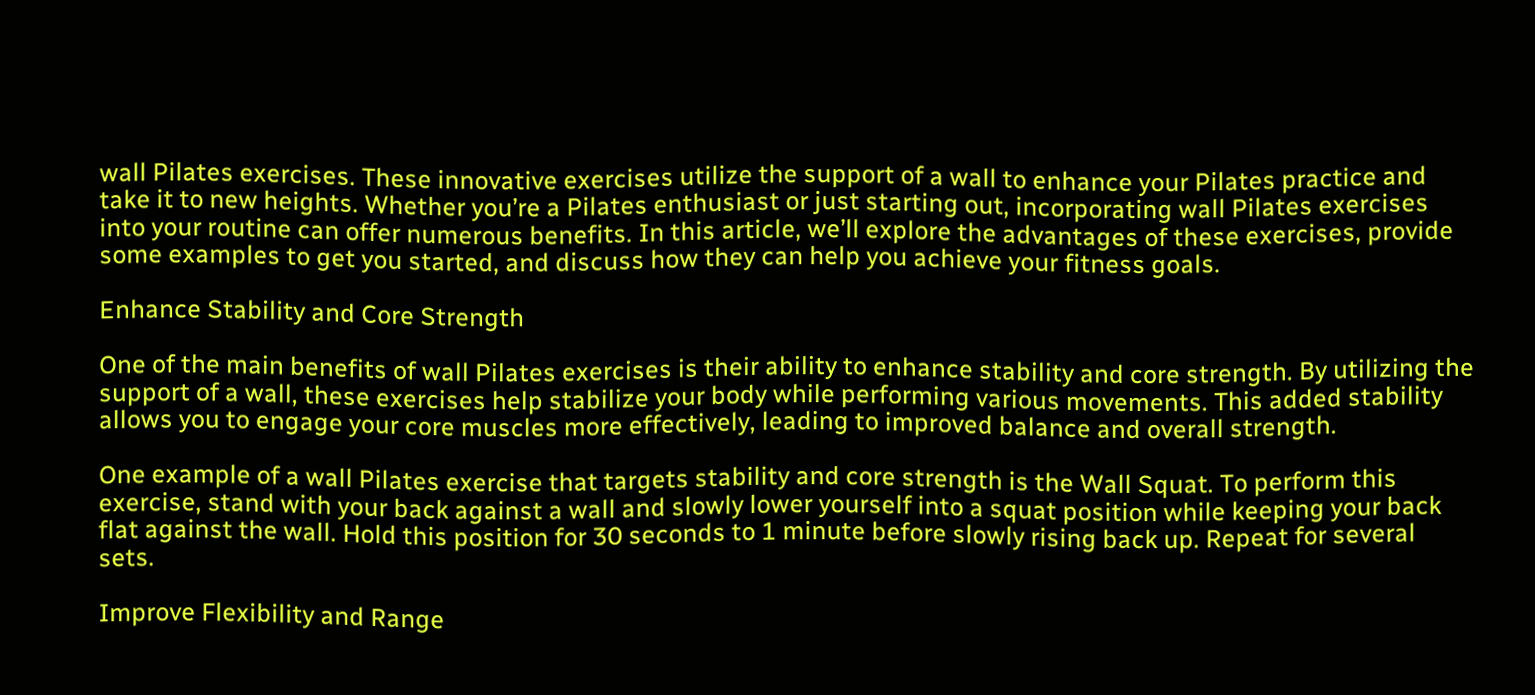wall Pilates exercises. These innovative exercises utilize the support of a wall to enhance your Pilates practice and take it to new heights. Whether you’re a Pilates enthusiast or just starting out, incorporating wall Pilates exercises into your routine can offer numerous benefits. In this article, we’ll explore the advantages of these exercises, provide some examples to get you started, and discuss how they can help you achieve your fitness goals.

Enhance Stability and Core Strength

One of the main benefits of wall Pilates exercises is their ability to enhance stability and core strength. By utilizing the support of a wall, these exercises help stabilize your body while performing various movements. This added stability allows you to engage your core muscles more effectively, leading to improved balance and overall strength.

One example of a wall Pilates exercise that targets stability and core strength is the Wall Squat. To perform this exercise, stand with your back against a wall and slowly lower yourself into a squat position while keeping your back flat against the wall. Hold this position for 30 seconds to 1 minute before slowly rising back up. Repeat for several sets.

Improve Flexibility and Range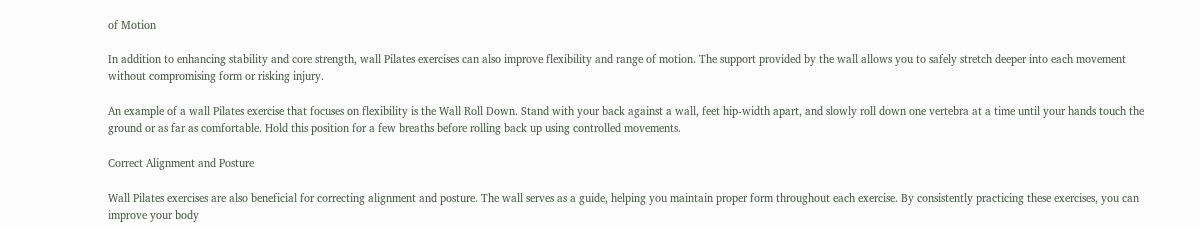of Motion

In addition to enhancing stability and core strength, wall Pilates exercises can also improve flexibility and range of motion. The support provided by the wall allows you to safely stretch deeper into each movement without compromising form or risking injury.

An example of a wall Pilates exercise that focuses on flexibility is the Wall Roll Down. Stand with your back against a wall, feet hip-width apart, and slowly roll down one vertebra at a time until your hands touch the ground or as far as comfortable. Hold this position for a few breaths before rolling back up using controlled movements.

Correct Alignment and Posture

Wall Pilates exercises are also beneficial for correcting alignment and posture. The wall serves as a guide, helping you maintain proper form throughout each exercise. By consistently practicing these exercises, you can improve your body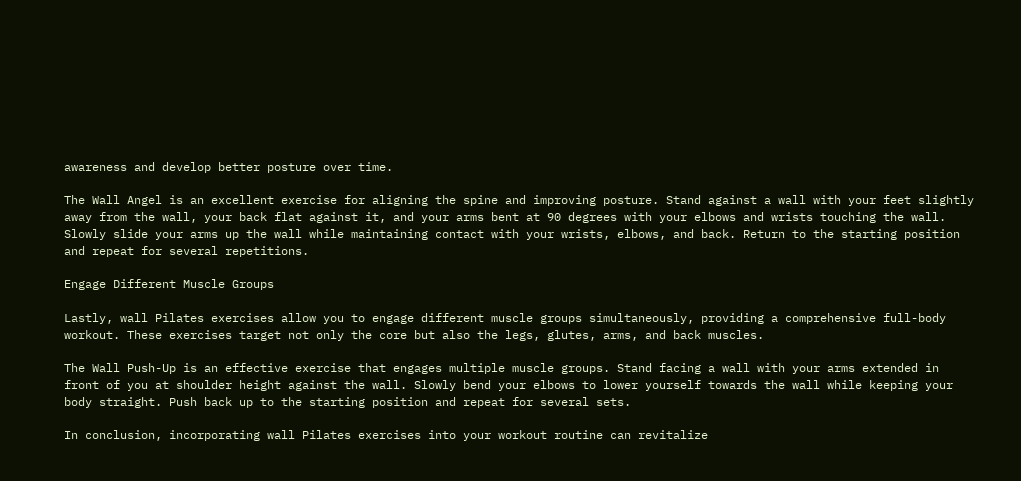awareness and develop better posture over time.

The Wall Angel is an excellent exercise for aligning the spine and improving posture. Stand against a wall with your feet slightly away from the wall, your back flat against it, and your arms bent at 90 degrees with your elbows and wrists touching the wall. Slowly slide your arms up the wall while maintaining contact with your wrists, elbows, and back. Return to the starting position and repeat for several repetitions.

Engage Different Muscle Groups

Lastly, wall Pilates exercises allow you to engage different muscle groups simultaneously, providing a comprehensive full-body workout. These exercises target not only the core but also the legs, glutes, arms, and back muscles.

The Wall Push-Up is an effective exercise that engages multiple muscle groups. Stand facing a wall with your arms extended in front of you at shoulder height against the wall. Slowly bend your elbows to lower yourself towards the wall while keeping your body straight. Push back up to the starting position and repeat for several sets.

In conclusion, incorporating wall Pilates exercises into your workout routine can revitalize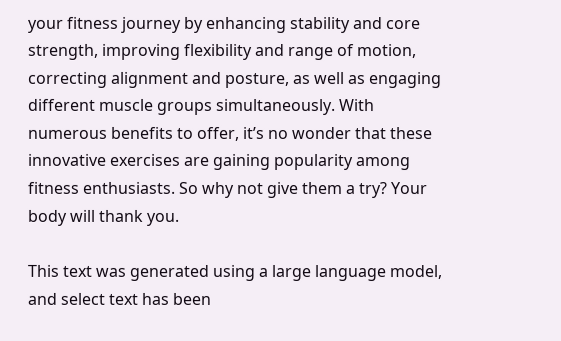your fitness journey by enhancing stability and core strength, improving flexibility and range of motion, correcting alignment and posture, as well as engaging different muscle groups simultaneously. With numerous benefits to offer, it’s no wonder that these innovative exercises are gaining popularity among fitness enthusiasts. So why not give them a try? Your body will thank you.

This text was generated using a large language model, and select text has been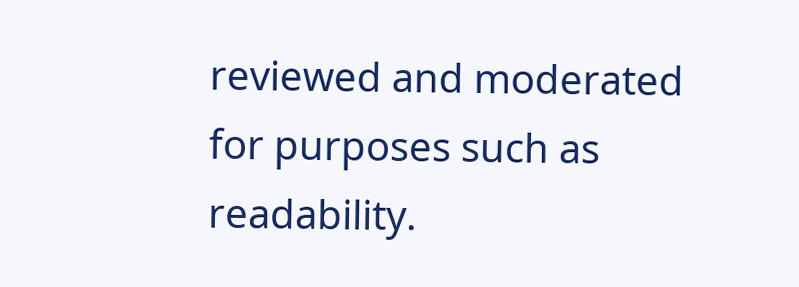reviewed and moderated for purposes such as readability.